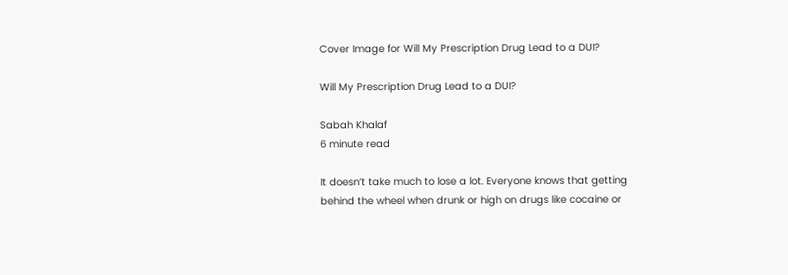Cover Image for Will My Prescription Drug Lead to a DUI?

Will My Prescription Drug Lead to a DUI?

Sabah Khalaf
6 minute read

It doesn’t take much to lose a lot. Everyone knows that getting behind the wheel when drunk or high on drugs like cocaine or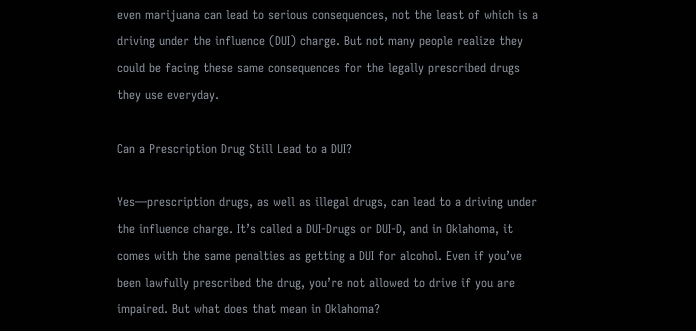even marijuana can lead to serious consequences, not the least of which is a driving under the influence (DUI) charge. But not many people realize they could be facing these same consequences for the legally prescribed drugs they use everyday.

Can a Prescription Drug Still Lead to a DUI?

Yes—prescription drugs, as well as illegal drugs, can lead to a driving under the influence charge. It’s called a DUI-Drugs or DUI-D, and in Oklahoma, it comes with the same penalties as getting a DUI for alcohol. Even if you’ve been lawfully prescribed the drug, you’re not allowed to drive if you are impaired. But what does that mean in Oklahoma?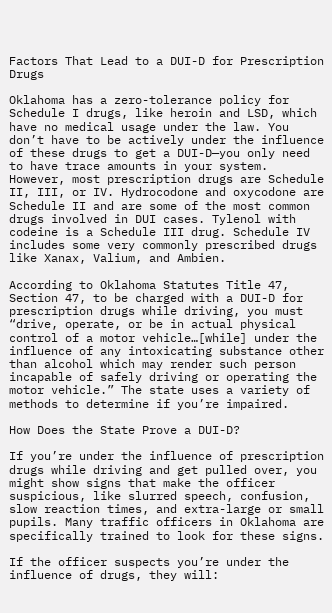Factors That Lead to a DUI-D for Prescription Drugs

Oklahoma has a zero-tolerance policy for Schedule I drugs, like heroin and LSD, which have no medical usage under the law. You don’t have to be actively under the influence of these drugs to get a DUI-D—you only need to have trace amounts in your system. However, most prescription drugs are Schedule II, III, or IV. Hydrocodone and oxycodone are Schedule II and are some of the most common drugs involved in DUI cases. Tylenol with codeine is a Schedule III drug. Schedule IV includes some very commonly prescribed drugs like Xanax, Valium, and Ambien.

According to Oklahoma Statutes Title 47, Section 47, to be charged with a DUI-D for prescription drugs while driving, you must “drive, operate, or be in actual physical control of a motor vehicle…[while] under the influence of any intoxicating substance other than alcohol which may render such person incapable of safely driving or operating the motor vehicle.” The state uses a variety of methods to determine if you’re impaired.

How Does the State Prove a DUI-D?

If you’re under the influence of prescription drugs while driving and get pulled over, you might show signs that make the officer suspicious, like slurred speech, confusion, slow reaction times, and extra-large or small pupils. Many traffic officers in Oklahoma are specifically trained to look for these signs.

If the officer suspects you’re under the influence of drugs, they will: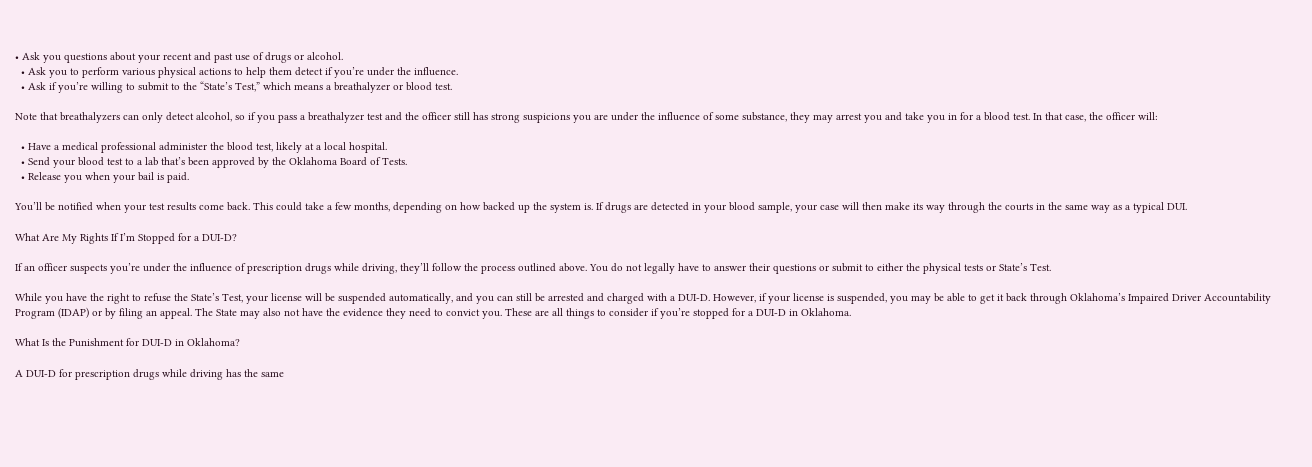• Ask you questions about your recent and past use of drugs or alcohol.
  • Ask you to perform various physical actions to help them detect if you’re under the influence.
  • Ask if you’re willing to submit to the “State’s Test,” which means a breathalyzer or blood test.

Note that breathalyzers can only detect alcohol, so if you pass a breathalyzer test and the officer still has strong suspicions you are under the influence of some substance, they may arrest you and take you in for a blood test. In that case, the officer will:

  • Have a medical professional administer the blood test, likely at a local hospital.
  • Send your blood test to a lab that’s been approved by the Oklahoma Board of Tests.
  • Release you when your bail is paid.

You’ll be notified when your test results come back. This could take a few months, depending on how backed up the system is. If drugs are detected in your blood sample, your case will then make its way through the courts in the same way as a typical DUI.

What Are My Rights If I’m Stopped for a DUI-D?

If an officer suspects you’re under the influence of prescription drugs while driving, they’ll follow the process outlined above. You do not legally have to answer their questions or submit to either the physical tests or State’s Test.

While you have the right to refuse the State’s Test, your license will be suspended automatically, and you can still be arrested and charged with a DUI-D. However, if your license is suspended, you may be able to get it back through Oklahoma’s Impaired Driver Accountability Program (IDAP) or by filing an appeal. The State may also not have the evidence they need to convict you. These are all things to consider if you’re stopped for a DUI-D in Oklahoma.

What Is the Punishment for DUI-D in Oklahoma?

A DUI-D for prescription drugs while driving has the same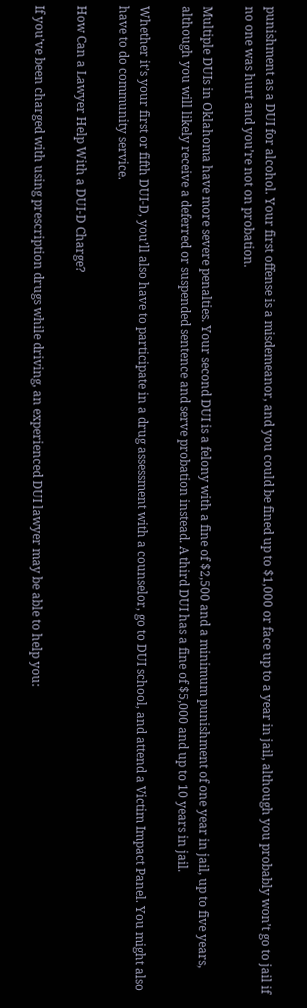punishment as a DUI for alcohol. Your first offense is a misdemeanor, and you could be fined up to $1,000 or face up to a year in jail, although you probably won’t go to jail if no one was hurt and you’re not on probation.

Multiple DUIs in Oklahoma have more severe penalties. Your second DUI is a felony with a fine of $2,500 and a minimum punishment of one year in jail, up to five years, although you will likely receive a deferred or suspended sentence and serve probation instead. A third DUI has a fine of $5,000 and up to 10 years in jail.

Whether it’s your first or fifth DUI-D, you’ll also have to participate in a drug assessment with a counselor, go to DUI school, and attend a Victim Impact Panel. You might also have to do community service.

How Can a Lawyer Help With a DUI-D Charge?

If you’ve been charged with using prescription drugs while driving, an experienced DUI lawyer may be able to help you: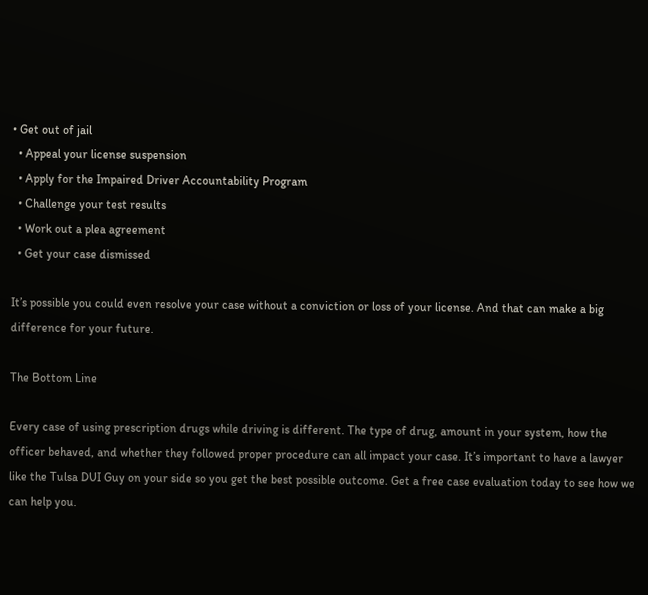• Get out of jail
  • Appeal your license suspension
  • Apply for the Impaired Driver Accountability Program
  • Challenge your test results
  • Work out a plea agreement
  • Get your case dismissed

It’s possible you could even resolve your case without a conviction or loss of your license. And that can make a big difference for your future.

The Bottom Line

Every case of using prescription drugs while driving is different. The type of drug, amount in your system, how the officer behaved, and whether they followed proper procedure can all impact your case. It’s important to have a lawyer like the Tulsa DUI Guy on your side so you get the best possible outcome. Get a free case evaluation today to see how we can help you.